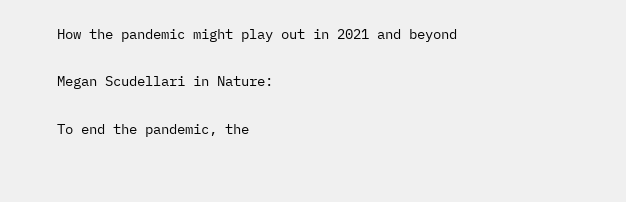How the pandemic might play out in 2021 and beyond

Megan Scudellari in Nature:

To end the pandemic, the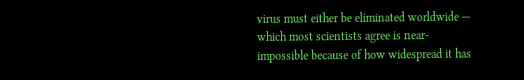virus must either be eliminated worldwide — which most scientists agree is near-impossible because of how widespread it has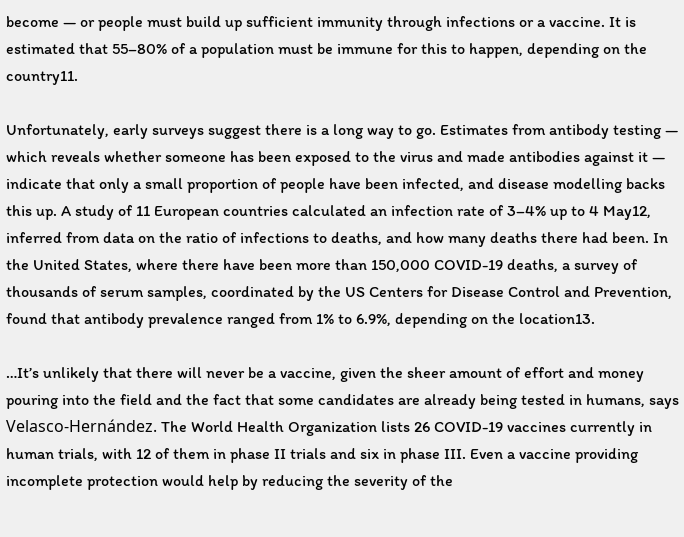become — or people must build up sufficient immunity through infections or a vaccine. It is estimated that 55–80% of a population must be immune for this to happen, depending on the country11.

Unfortunately, early surveys suggest there is a long way to go. Estimates from antibody testing — which reveals whether someone has been exposed to the virus and made antibodies against it — indicate that only a small proportion of people have been infected, and disease modelling backs this up. A study of 11 European countries calculated an infection rate of 3–4% up to 4 May12, inferred from data on the ratio of infections to deaths, and how many deaths there had been. In the United States, where there have been more than 150,000 COVID-19 deaths, a survey of thousands of serum samples, coordinated by the US Centers for Disease Control and Prevention, found that antibody prevalence ranged from 1% to 6.9%, depending on the location13.

…It’s unlikely that there will never be a vaccine, given the sheer amount of effort and money pouring into the field and the fact that some candidates are already being tested in humans, says Velasco-Hernández. The World Health Organization lists 26 COVID-19 vaccines currently in human trials, with 12 of them in phase II trials and six in phase III. Even a vaccine providing incomplete protection would help by reducing the severity of the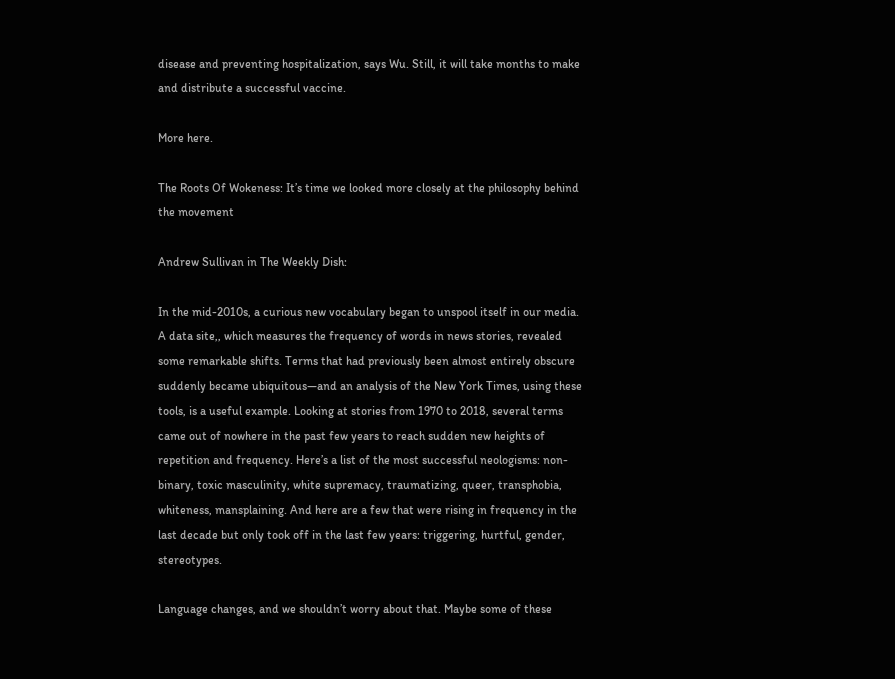disease and preventing hospitalization, says Wu. Still, it will take months to make and distribute a successful vaccine.

More here.

The Roots Of Wokeness: It’s time we looked more closely at the philosophy behind the movement

Andrew Sullivan in The Weekly Dish:

In the mid-2010s, a curious new vocabulary began to unspool itself in our media. A data site,, which measures the frequency of words in news stories, revealed some remarkable shifts. Terms that had previously been almost entirely obscure suddenly became ubiquitous—and an analysis of the New York Times, using these tools, is a useful example. Looking at stories from 1970 to 2018, several terms came out of nowhere in the past few years to reach sudden new heights of repetition and frequency. Here’s a list of the most successful neologisms: non-binary, toxic masculinity, white supremacy, traumatizing, queer, transphobia, whiteness, mansplaining. And here are a few that were rising in frequency in the last decade but only took off in the last few years: triggering, hurtful, gender, stereotypes.

Language changes, and we shouldn’t worry about that. Maybe some of these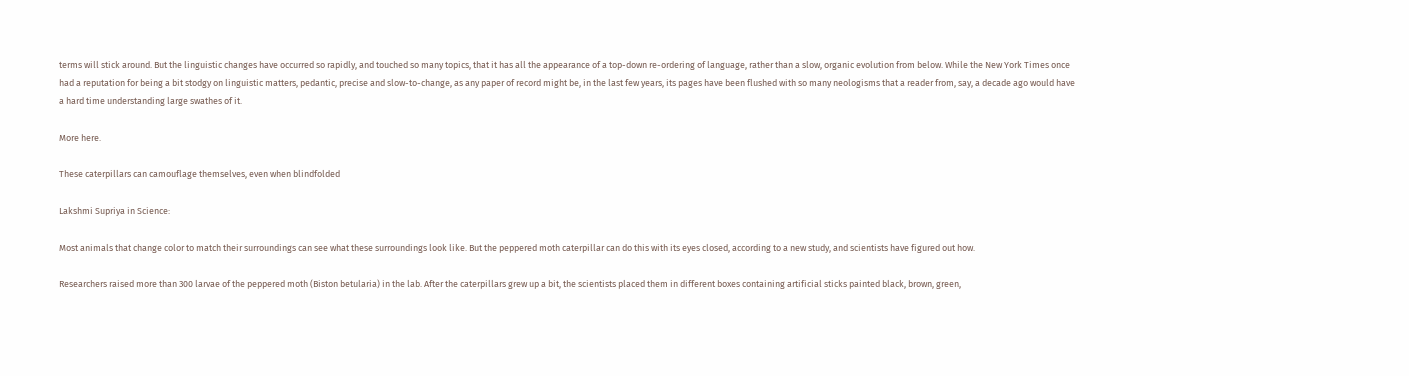terms will stick around. But the linguistic changes have occurred so rapidly, and touched so many topics, that it has all the appearance of a top-down re-ordering of language, rather than a slow, organic evolution from below. While the New York Times once had a reputation for being a bit stodgy on linguistic matters, pedantic, precise and slow-to-change, as any paper of record might be, in the last few years, its pages have been flushed with so many neologisms that a reader from, say, a decade ago would have a hard time understanding large swathes of it.

More here.

These caterpillars can camouflage themselves, even when blindfolded

Lakshmi Supriya in Science:

Most animals that change color to match their surroundings can see what these surroundings look like. But the peppered moth caterpillar can do this with its eyes closed, according to a new study, and scientists have figured out how.

Researchers raised more than 300 larvae of the peppered moth (Biston betularia) in the lab. After the caterpillars grew up a bit, the scientists placed them in different boxes containing artificial sticks painted black, brown, green,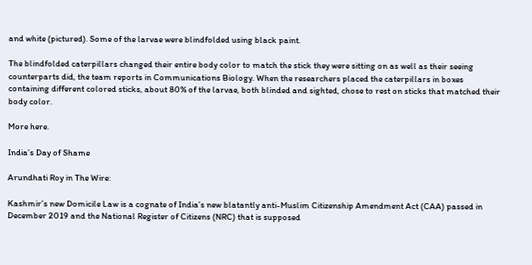and white (pictured). Some of the larvae were blindfolded using black paint.

The blindfolded caterpillars changed their entire body color to match the stick they were sitting on as well as their seeing counterparts did, the team reports in Communications Biology. When the researchers placed the caterpillars in boxes containing different colored sticks, about 80% of the larvae, both blinded and sighted, chose to rest on sticks that matched their body color.

More here.

India’s Day of Shame

Arundhati Roy in The Wire:

Kashmir’s new Domicile Law is a cognate of India’s new blatantly anti-Muslim Citizenship Amendment Act (CAA) passed in December 2019 and the National Register of Citizens (NRC) that is supposed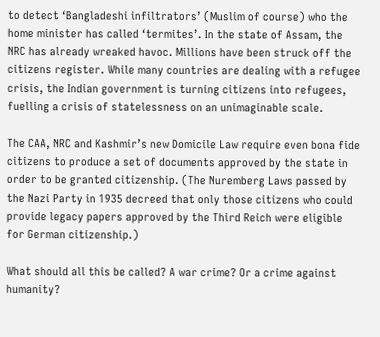to detect ‘Bangladeshi infiltrators’ (Muslim of course) who the home minister has called ‘termites’. In the state of Assam, the NRC has already wreaked havoc. Millions have been struck off the citizens register. While many countries are dealing with a refugee crisis, the Indian government is turning citizens into refugees, fuelling a crisis of statelessness on an unimaginable scale.

The CAA, NRC and Kashmir’s new Domicile Law require even bona fide citizens to produce a set of documents approved by the state in order to be granted citizenship. (The Nuremberg Laws passed by the Nazi Party in 1935 decreed that only those citizens who could provide legacy papers approved by the Third Reich were eligible for German citizenship.)

What should all this be called? A war crime? Or a crime against humanity?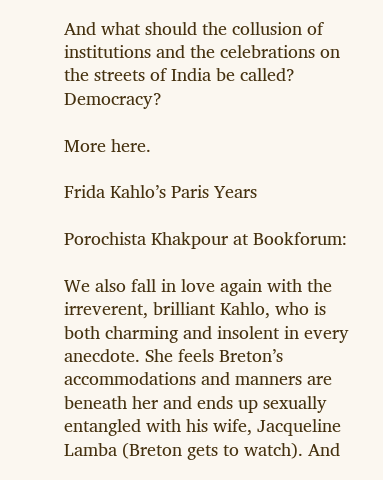And what should the collusion of institutions and the celebrations on the streets of India be called? Democracy?

More here.

Frida Kahlo’s Paris Years

Porochista Khakpour at Bookforum:

We also fall in love again with the irreverent, brilliant Kahlo, who is both charming and insolent in every anecdote. She feels Breton’s accommodations and manners are beneath her and ends up sexually entangled with his wife, Jacqueline Lamba (Breton gets to watch). And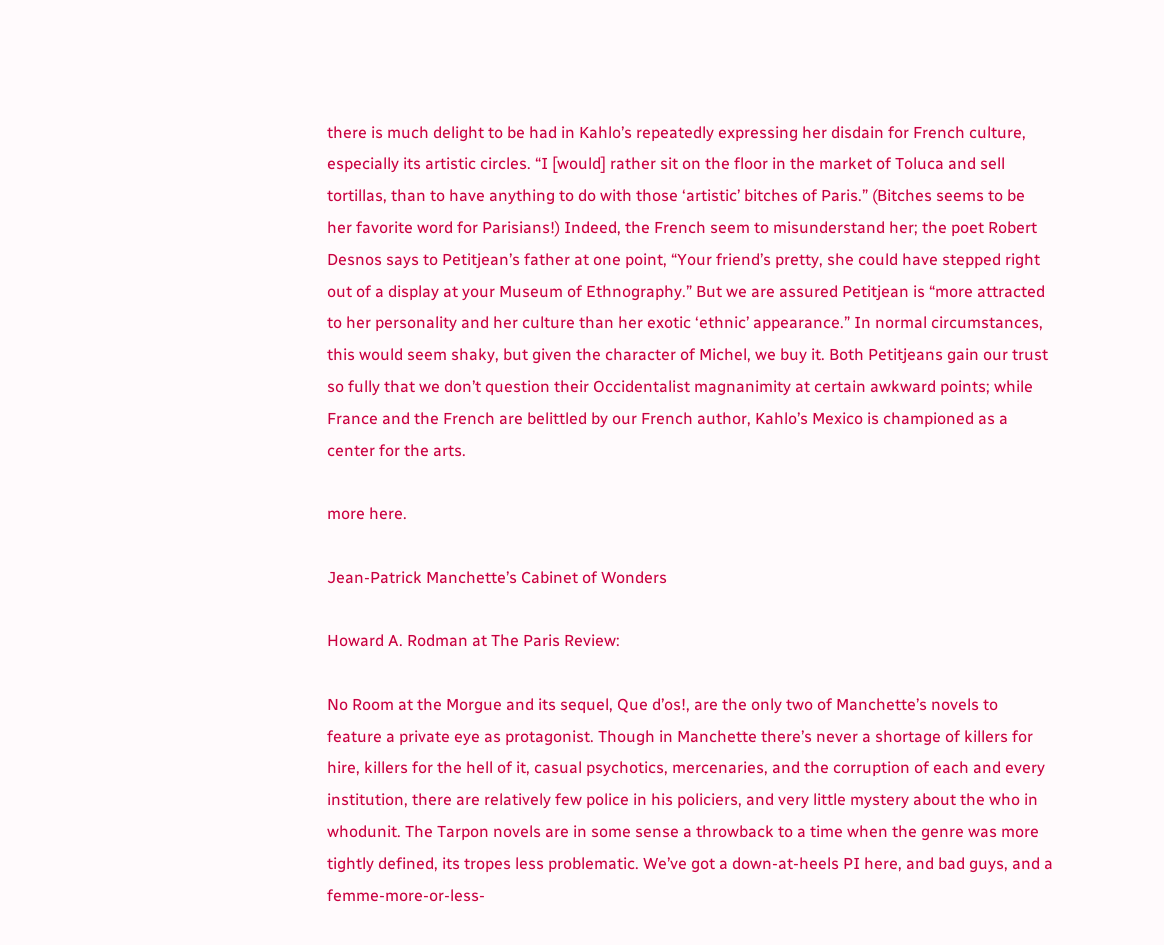there is much delight to be had in Kahlo’s repeatedly expressing her disdain for French culture, especially its artistic circles. “I [would] rather sit on the floor in the market of Toluca and sell tortillas, than to have anything to do with those ‘artistic’ bitches of Paris.” (Bitches seems to be her favorite word for Parisians!) Indeed, the French seem to misunderstand her; the poet Robert Desnos says to Petitjean’s father at one point, “Your friend’s pretty, she could have stepped right out of a display at your Museum of Ethnography.” But we are assured Petitjean is “more attracted to her personality and her culture than her exotic ‘ethnic’ appearance.” In normal circumstances, this would seem shaky, but given the character of Michel, we buy it. Both Petitjeans gain our trust so fully that we don’t question their Occidentalist magnanimity at certain awkward points; while France and the French are belittled by our French author, Kahlo’s Mexico is championed as a center for the arts.

more here.

Jean-Patrick Manchette’s Cabinet of Wonders

Howard A. Rodman at The Paris Review:

No Room at the Morgue and its sequel, Que d’os!, are the only two of Manchette’s novels to feature a private eye as protagonist. Though in Manchette there’s never a shortage of killers for hire, killers for the hell of it, casual psychotics, mercenaries, and the corruption of each and every institution, there are relatively few police in his policiers, and very little mystery about the who in whodunit. The Tarpon novels are in some sense a throwback to a time when the genre was more tightly defined, its tropes less problematic. We’ve got a down-at-heels PI here, and bad guys, and a femme-more-or-less-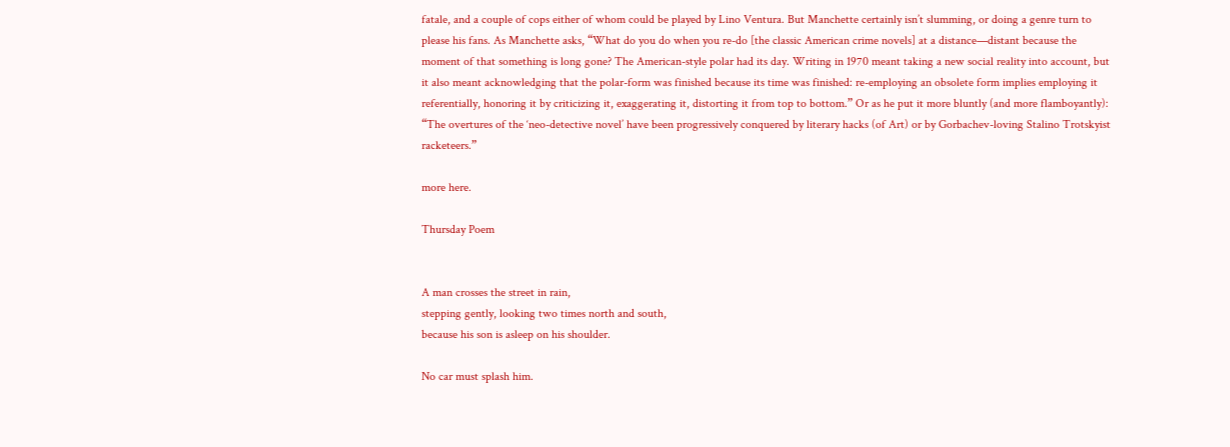fatale, and a couple of cops either of whom could be played by Lino Ventura. But Manchette certainly isn’t slumming, or doing a genre turn to please his fans. As Manchette asks, “What do you do when you re-do [the classic American crime novels] at a distance—distant because the moment of that something is long gone? The American-style polar had its day. Writing in 1970 meant taking a new social reality into account, but it also meant acknowledging that the polar-form was finished because its time was finished: re-employing an obsolete form implies employing it referentially, honoring it by criticizing it, exaggerating it, distorting it from top to bottom.” Or as he put it more bluntly (and more flamboyantly): “The overtures of the ‘neo-detective novel’ have been progressively conquered by literary hacks (of Art) or by Gorbachev-loving Stalino Trotskyist racketeers.”

more here.

Thursday Poem


A man crosses the street in rain,
stepping gently, looking two times north and south,
because his son is asleep on his shoulder.

No car must splash him.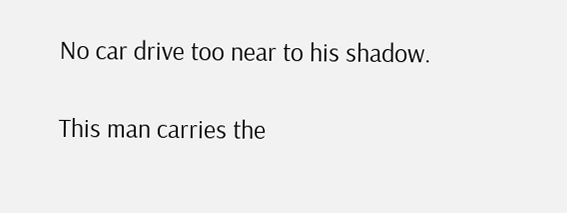No car drive too near to his shadow.

This man carries the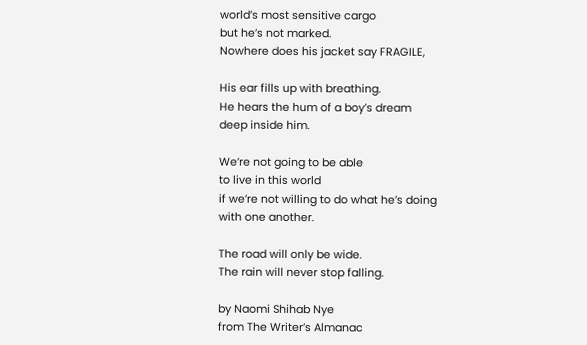world’s most sensitive cargo
but he’s not marked.
Nowhere does his jacket say FRAGILE,

His ear fills up with breathing.
He hears the hum of a boy’s dream
deep inside him.

We’re not going to be able
to live in this world
if we’re not willing to do what he’s doing
with one another.

The road will only be wide.
The rain will never stop falling.

by Naomi Shihab Nye
from The Writer’s Almanac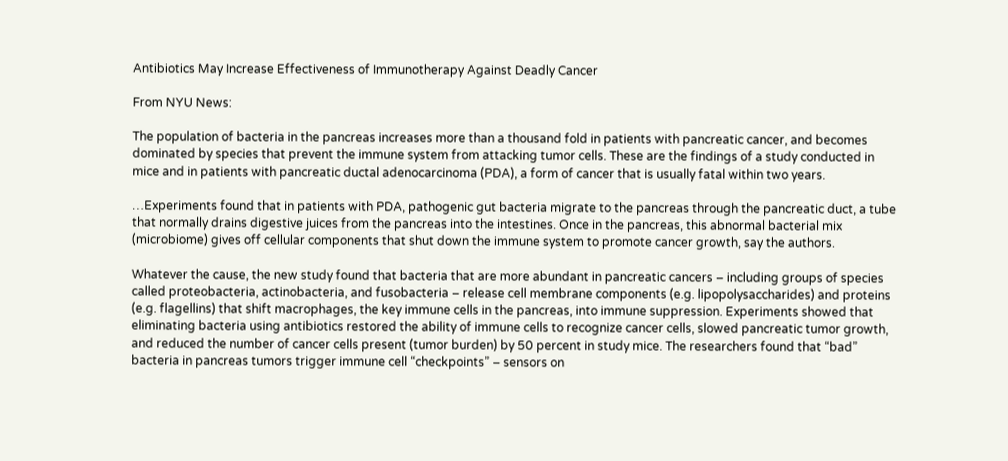Antibiotics May Increase Effectiveness of Immunotherapy Against Deadly Cancer

From NYU News:

The population of bacteria in the pancreas increases more than a thousand fold in patients with pancreatic cancer, and becomes dominated by species that prevent the immune system from attacking tumor cells. These are the findings of a study conducted in mice and in patients with pancreatic ductal adenocarcinoma (PDA), a form of cancer that is usually fatal within two years.

…Experiments found that in patients with PDA, pathogenic gut bacteria migrate to the pancreas through the pancreatic duct, a tube that normally drains digestive juices from the pancreas into the intestines. Once in the pancreas, this abnormal bacterial mix (microbiome) gives off cellular components that shut down the immune system to promote cancer growth, say the authors.

Whatever the cause, the new study found that bacteria that are more abundant in pancreatic cancers – including groups of species called proteobacteria, actinobacteria, and fusobacteria – release cell membrane components (e.g. lipopolysaccharides) and proteins (e.g. flagellins) that shift macrophages, the key immune cells in the pancreas, into immune suppression. Experiments showed that eliminating bacteria using antibiotics restored the ability of immune cells to recognize cancer cells, slowed pancreatic tumor growth, and reduced the number of cancer cells present (tumor burden) by 50 percent in study mice. The researchers found that “bad” bacteria in pancreas tumors trigger immune cell “checkpoints” – sensors on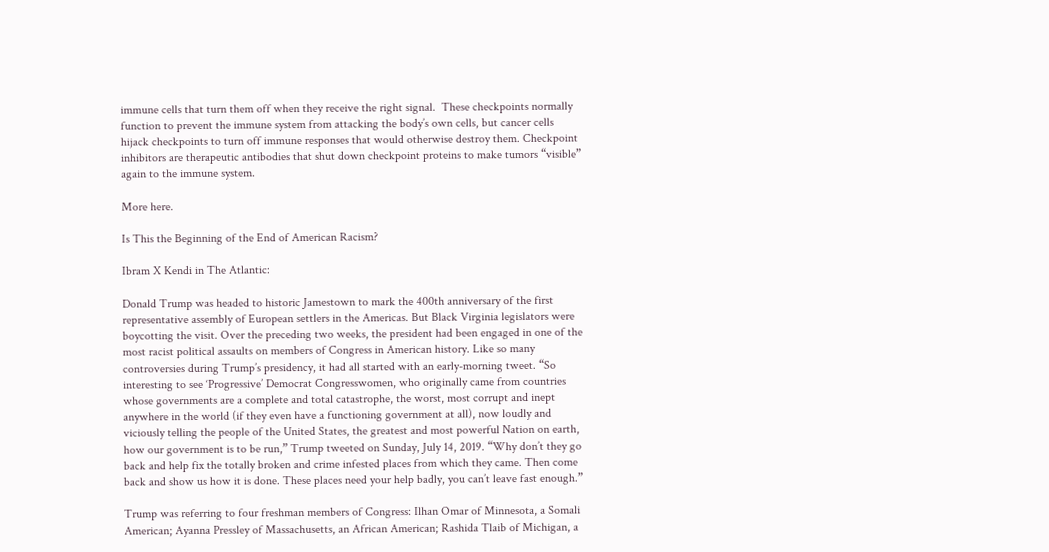immune cells that turn them off when they receive the right signal.  These checkpoints normally function to prevent the immune system from attacking the body’s own cells, but cancer cells hijack checkpoints to turn off immune responses that would otherwise destroy them. Checkpoint inhibitors are therapeutic antibodies that shut down checkpoint proteins to make tumors “visible” again to the immune system.

More here.

Is This the Beginning of the End of American Racism?

Ibram X Kendi in The Atlantic:

Donald Trump was headed to historic Jamestown to mark the 400th anniversary of the first representative assembly of European settlers in the Americas. But Black Virginia legislators were boycotting the visit. Over the preceding two weeks, the president had been engaged in one of the most racist political assaults on members of Congress in American history. Like so many controversies during Trump’s presidency, it had all started with an early-morning tweet. “So interesting to see ‘Progressive’ Democrat Congresswomen, who originally came from countries whose governments are a complete and total catastrophe, the worst, most corrupt and inept anywhere in the world (if they even have a functioning government at all), now loudly and viciously telling the people of the United States, the greatest and most powerful Nation on earth, how our government is to be run,” Trump tweeted on Sunday, July 14, 2019. “Why don’t they go back and help fix the totally broken and crime infested places from which they came. Then come back and show us how it is done. These places need your help badly, you can’t leave fast enough.”

Trump was referring to four freshman members of Congress: Ilhan Omar of Minnesota, a Somali American; Ayanna Pressley of Massachusetts, an African American; Rashida Tlaib of Michigan, a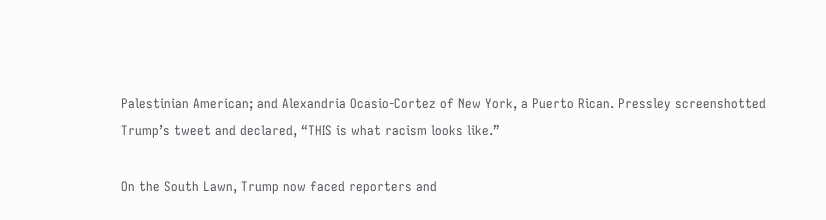Palestinian American; and Alexandria Ocasio-Cortez of New York, a Puerto Rican. Pressley screenshotted Trump’s tweet and declared, “THIS is what racism looks like.”

On the South Lawn, Trump now faced reporters and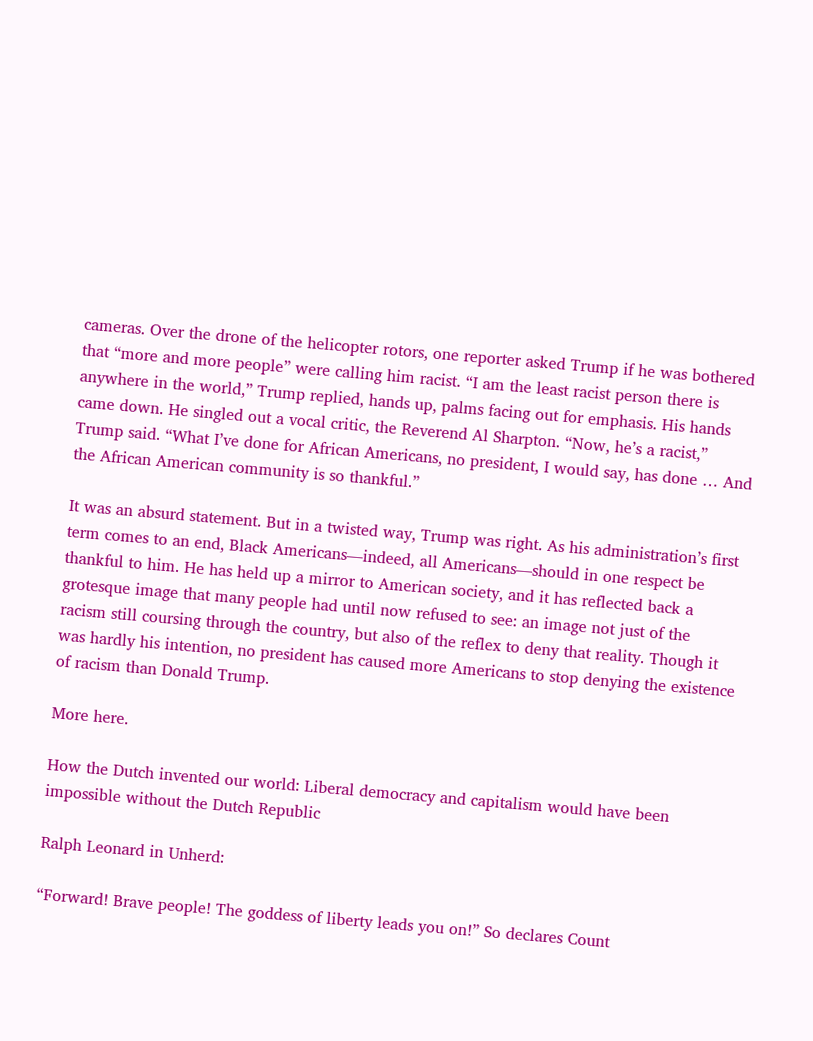cameras. Over the drone of the helicopter rotors, one reporter asked Trump if he was bothered that “more and more people” were calling him racist. “I am the least racist person there is anywhere in the world,” Trump replied, hands up, palms facing out for emphasis. His hands came down. He singled out a vocal critic, the Reverend Al Sharpton. “Now, he’s a racist,” Trump said. “What I’ve done for African Americans, no president, I would say, has done … And the African American community is so thankful.”

It was an absurd statement. But in a twisted way, Trump was right. As his administration’s first term comes to an end, Black Americans—indeed, all Americans—should in one respect be thankful to him. He has held up a mirror to American society, and it has reflected back a grotesque image that many people had until now refused to see: an image not just of the racism still coursing through the country, but also of the reflex to deny that reality. Though it was hardly his intention, no president has caused more Americans to stop denying the existence of racism than Donald Trump.

More here.

How the Dutch invented our world: Liberal democracy and capitalism would have been impossible without the Dutch Republic

Ralph Leonard in Unherd:

“Forward! Brave people! The goddess of liberty leads you on!” So declares Count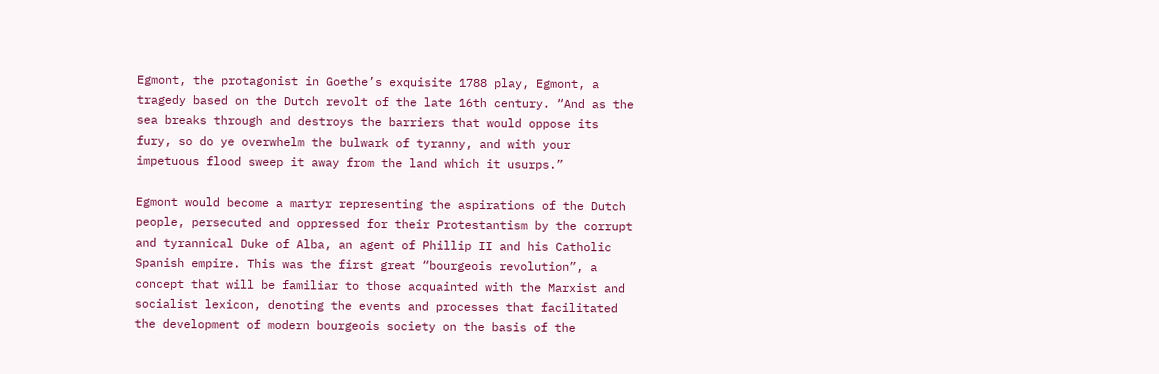Egmont, the protagonist in Goethe’s exquisite 1788 play, Egmont, a tragedy based on the Dutch revolt of the late 16th century. “And as the sea breaks through and destroys the barriers that would oppose its fury, so do ye overwhelm the bulwark of tyranny, and with your impetuous flood sweep it away from the land which it usurps.”

Egmont would become a martyr representing the aspirations of the Dutch people, persecuted and oppressed for their Protestantism by the corrupt and tyrannical Duke of Alba, an agent of Phillip II and his Catholic Spanish empire. This was the first great “bourgeois revolution”, a concept that will be familiar to those acquainted with the Marxist and socialist lexicon, denoting the events and processes that facilitated the development of modern bourgeois society on the basis of the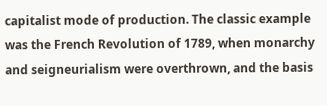capitalist mode of production. The classic example was the French Revolution of 1789, when monarchy and seigneurialism were overthrown, and the basis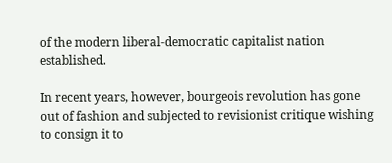of the modern liberal-democratic capitalist nation established.

In recent years, however, bourgeois revolution has gone out of fashion and subjected to revisionist critique wishing to consign it to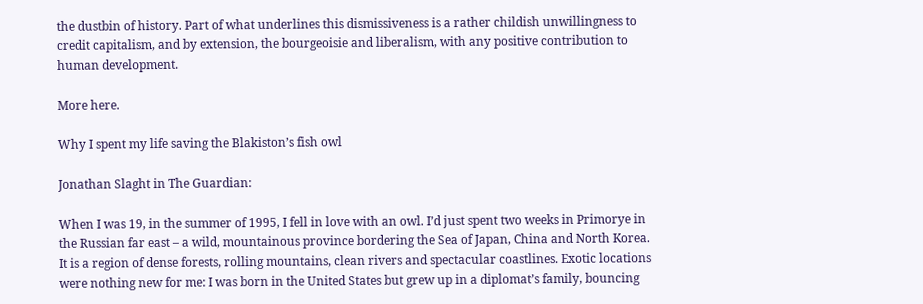the dustbin of history. Part of what underlines this dismissiveness is a rather childish unwillingness to credit capitalism, and by extension, the bourgeoisie and liberalism, with any positive contribution to human development.

More here.

Why I spent my life saving the Blakiston’s fish owl

Jonathan Slaght in The Guardian:

When I was 19, in the summer of 1995, I fell in love with an owl. I’d just spent two weeks in Primorye in the Russian far east – a wild, mountainous province bordering the Sea of Japan, China and North Korea. It is a region of dense forests, rolling mountains, clean rivers and spectacular coastlines. Exotic locations were nothing new for me: I was born in the United States but grew up in a diplomat’s family, bouncing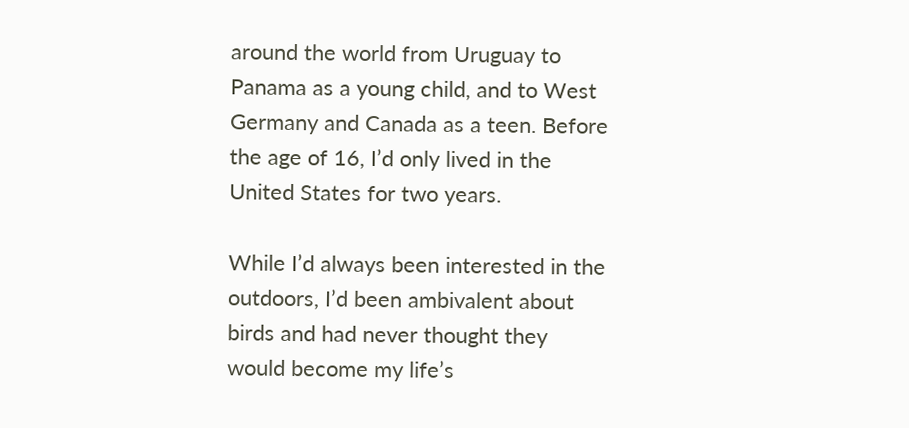around the world from Uruguay to Panama as a young child, and to West Germany and Canada as a teen. Before the age of 16, I’d only lived in the United States for two years.

While I’d always been interested in the outdoors, I’d been ambivalent about birds and had never thought they would become my life’s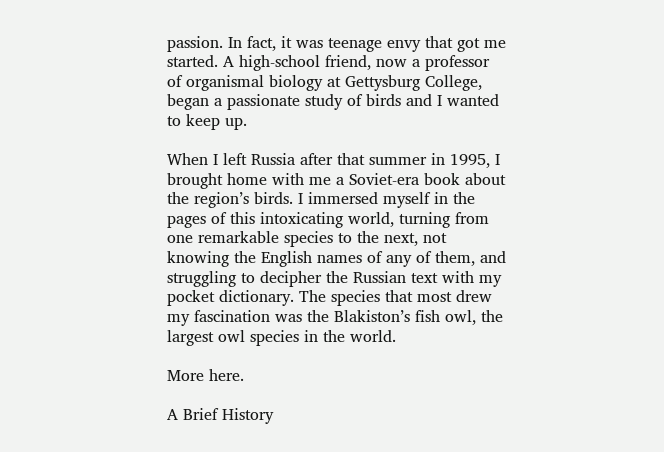passion. In fact, it was teenage envy that got me started. A high-school friend, now a professor of organismal biology at Gettysburg College, began a passionate study of birds and I wanted to keep up.

When I left Russia after that summer in 1995, I brought home with me a Soviet-era book about the region’s birds. I immersed myself in the pages of this intoxicating world, turning from one remarkable species to the next, not knowing the English names of any of them, and struggling to decipher the Russian text with my pocket dictionary. The species that most drew my fascination was the Blakiston’s fish owl, the largest owl species in the world.

More here.

A Brief History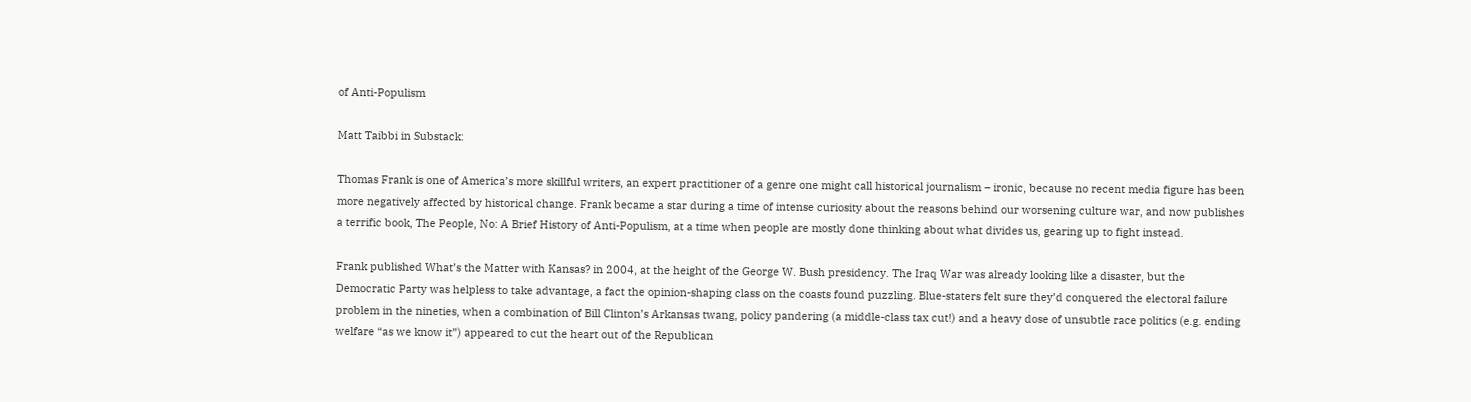of Anti-Populism

Matt Taibbi in Substack:

Thomas Frank is one of America’s more skillful writers, an expert practitioner of a genre one might call historical journalism – ironic, because no recent media figure has been more negatively affected by historical change. Frank became a star during a time of intense curiosity about the reasons behind our worsening culture war, and now publishes a terrific book, The People, No: A Brief History of Anti-Populism, at a time when people are mostly done thinking about what divides us, gearing up to fight instead.

Frank published What’s the Matter with Kansas? in 2004, at the height of the George W. Bush presidency. The Iraq War was already looking like a disaster, but the Democratic Party was helpless to take advantage, a fact the opinion-shaping class on the coasts found puzzling. Blue-staters felt sure they’d conquered the electoral failure problem in the nineties, when a combination of Bill Clinton’s Arkansas twang, policy pandering (a middle-class tax cut!) and a heavy dose of unsubtle race politics (e.g. ending welfare “as we know it”) appeared to cut the heart out of the Republican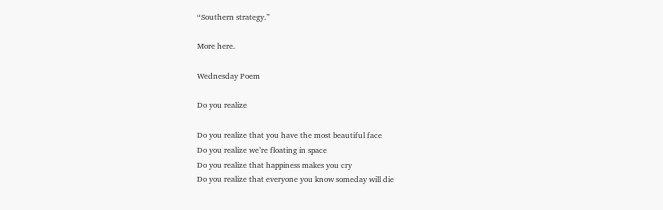“Southern strategy.”

More here.

Wednesday Poem

Do you realize

Do you realize that you have the most beautiful face
Do you realize we’re floating in space
Do you realize that happiness makes you cry
Do you realize that everyone you know someday will die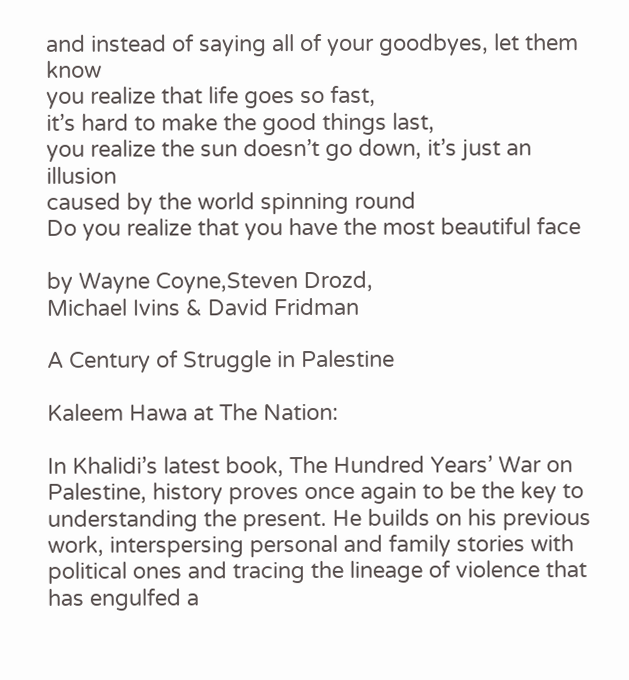and instead of saying all of your goodbyes, let them know
you realize that life goes so fast,
it’s hard to make the good things last,
you realize the sun doesn’t go down, it’s just an illusion
caused by the world spinning round
Do you realize that you have the most beautiful face

by Wayne Coyne,Steven Drozd,
Michael Ivins & David Fridman

A Century of Struggle in Palestine

Kaleem Hawa at The Nation:

In Khalidi’s latest book, The Hundred Years’ War on Palestine, history proves once again to be the key to understanding the present. He builds on his previous work, interspersing personal and family stories with political ones and tracing the lineage of violence that has engulfed a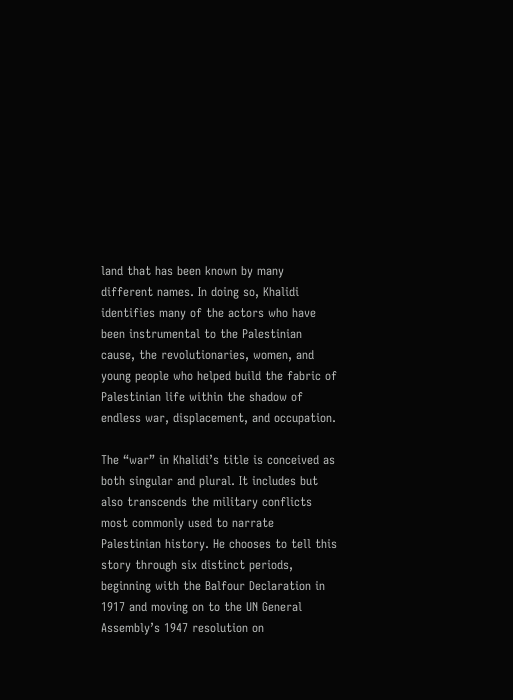land that has been known by many different names. In doing so, Khalidi identifies many of the actors who have been instrumental to the Palestinian cause, the revolutionaries, women, and young people who helped build the fabric of Palestinian life within the shadow of endless war, displacement, and occupation.

The “war” in Khalidi’s title is conceived as both singular and plural. It includes but also transcends the military conflicts most commonly used to narrate Palestinian history. He chooses to tell this story through six distinct periods, beginning with the Balfour Declaration in 1917 and moving on to the UN General Assembly’s 1947 resolution on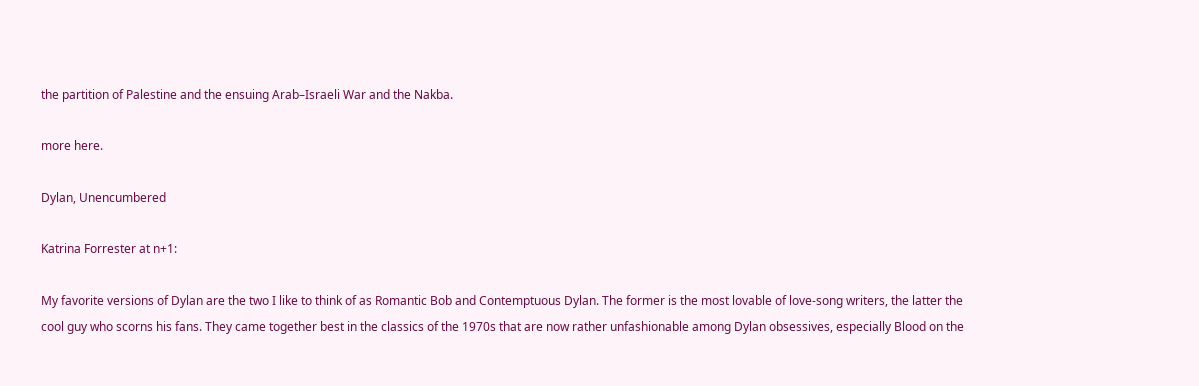the partition of Palestine and the ensuing Arab–Israeli War and the Nakba.

more here.

Dylan, Unencumbered

Katrina Forrester at n+1:

My favorite versions of Dylan are the two I like to think of as Romantic Bob and Contemptuous Dylan. The former is the most lovable of love-song writers, the latter the cool guy who scorns his fans. They came together best in the classics of the 1970s that are now rather unfashionable among Dylan obsessives, especially Blood on the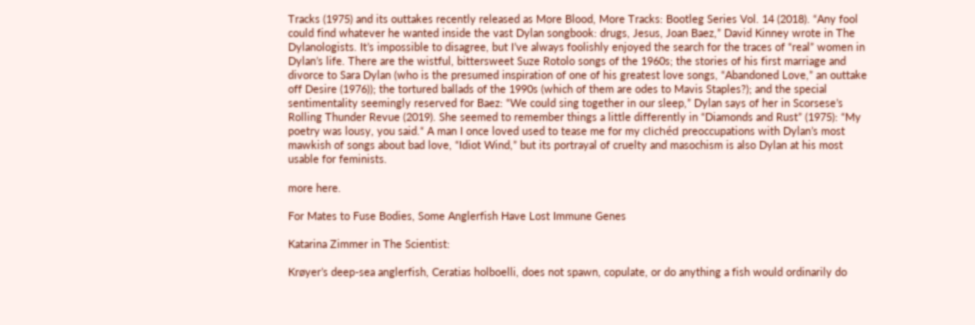Tracks (1975) and its outtakes recently released as More Blood, More Tracks: Bootleg Series Vol. 14 (2018). “Any fool could find whatever he wanted inside the vast Dylan songbook: drugs, Jesus, Joan Baez,” David Kinney wrote in The Dylanologists. It’s impossible to disagree, but I’ve always foolishly enjoyed the search for the traces of “real” women in Dylan’s life. There are the wistful, bittersweet Suze Rotolo songs of the 1960s; the stories of his first marriage and divorce to Sara Dylan (who is the presumed inspiration of one of his greatest love songs, “Abandoned Love,” an outtake off Desire (1976)); the tortured ballads of the 1990s (which of them are odes to Mavis Staples?); and the special sentimentality seemingly reserved for Baez: “We could sing together in our sleep,” Dylan says of her in Scorsese’s Rolling Thunder Revue (2019). She seemed to remember things a little differently in “Diamonds and Rust” (1975): “My poetry was lousy, you said.“ A man I once loved used to tease me for my clichéd preoccupations with Dylan’s most mawkish of songs about bad love, “Idiot Wind,” but its portrayal of cruelty and masochism is also Dylan at his most usable for feminists.

more here.

For Mates to Fuse Bodies, Some Anglerfish Have Lost Immune Genes

Katarina Zimmer in The Scientist:

Krøyer’s deep-sea anglerfish, Ceratias holboelli, does not spawn, copulate, or do anything a fish would ordinarily do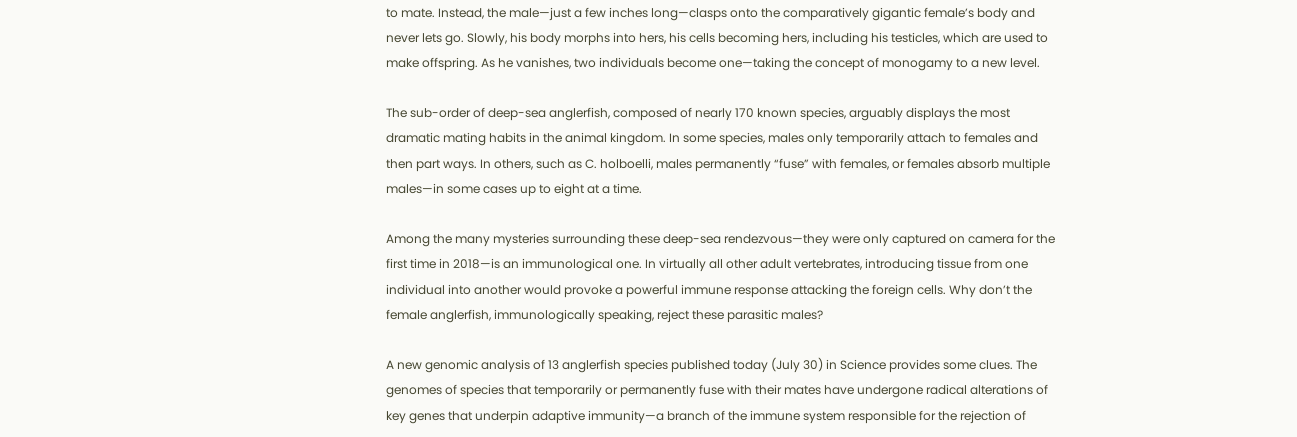to mate. Instead, the male—just a few inches long—clasps onto the comparatively gigantic female’s body and never lets go. Slowly, his body morphs into hers, his cells becoming hers, including his testicles, which are used to make offspring. As he vanishes, two individuals become one—taking the concept of monogamy to a new level.

The sub-order of deep-sea anglerfish, composed of nearly 170 known species, arguably displays the most dramatic mating habits in the animal kingdom. In some species, males only temporarily attach to females and then part ways. In others, such as C. holboelli, males permanently “fuse” with females, or females absorb multiple males—in some cases up to eight at a time.

Among the many mysteries surrounding these deep-sea rendezvous—they were only captured on camera for the first time in 2018—is an immunological one. In virtually all other adult vertebrates, introducing tissue from one individual into another would provoke a powerful immune response attacking the foreign cells. Why don’t the female anglerfish, immunologically speaking, reject these parasitic males?

A new genomic analysis of 13 anglerfish species published today (July 30) in Science provides some clues. The genomes of species that temporarily or permanently fuse with their mates have undergone radical alterations of key genes that underpin adaptive immunity—a branch of the immune system responsible for the rejection of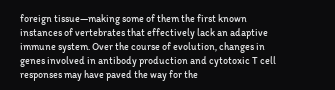foreign tissue—making some of them the first known instances of vertebrates that effectively lack an adaptive immune system. Over the course of evolution, changes in genes involved in antibody production and cytotoxic T cell responses may have paved the way for the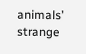animals’ strange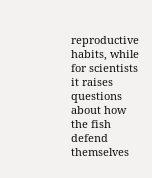reproductive habits, while for scientists it raises questions about how the fish defend themselves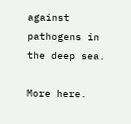against pathogens in the deep sea.

More here.